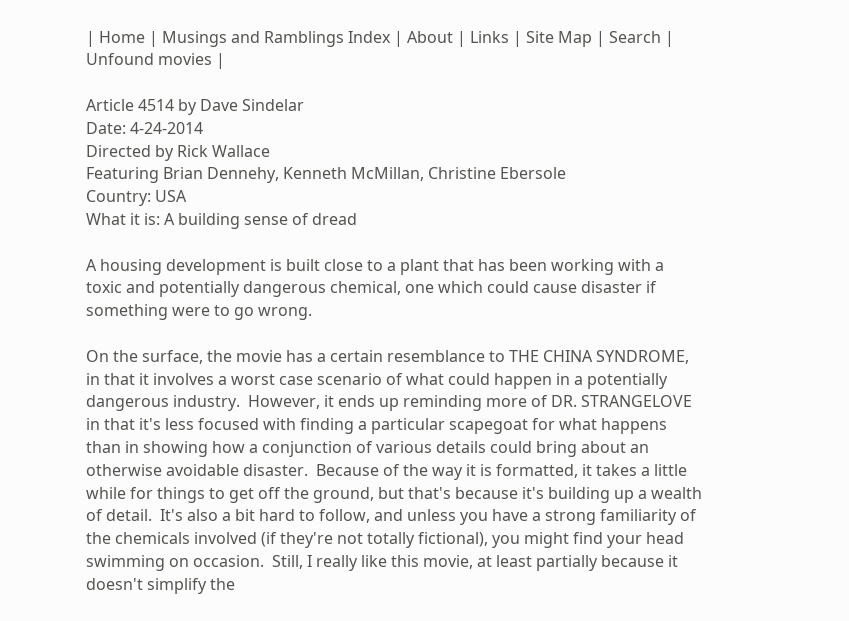| Home | Musings and Ramblings Index | About | Links | Site Map | Search | Unfound movies |

Article 4514 by Dave Sindelar
Date: 4-24-2014
Directed by Rick Wallace
Featuring Brian Dennehy, Kenneth McMillan, Christine Ebersole
Country: USA
What it is: A building sense of dread

A housing development is built close to a plant that has been working with a toxic and potentially dangerous chemical, one which could cause disaster if something were to go wrong.

On the surface, the movie has a certain resemblance to THE CHINA SYNDROME, in that it involves a worst case scenario of what could happen in a potentially dangerous industry.  However, it ends up reminding more of DR. STRANGELOVE in that it's less focused with finding a particular scapegoat for what happens than in showing how a conjunction of various details could bring about an otherwise avoidable disaster.  Because of the way it is formatted, it takes a little while for things to get off the ground, but that's because it's building up a wealth of detail.  It's also a bit hard to follow, and unless you have a strong familiarity of the chemicals involved (if they're not totally fictional), you might find your head swimming on occasion.  Still, I really like this movie, at least partially because it doesn't simplify the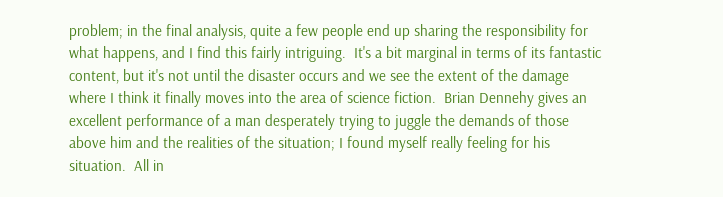problem; in the final analysis, quite a few people end up sharing the responsibility for what happens, and I find this fairly intriguing.  It's a bit marginal in terms of its fantastic content, but it's not until the disaster occurs and we see the extent of the damage where I think it finally moves into the area of science fiction.  Brian Dennehy gives an excellent performance of a man desperately trying to juggle the demands of those above him and the realities of the situation; I found myself really feeling for his situation.  All in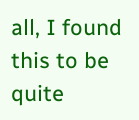all, I found this to be quite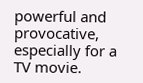powerful and provocative, especially for a TV movie.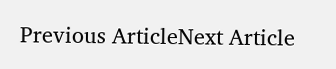Previous ArticleNext Article